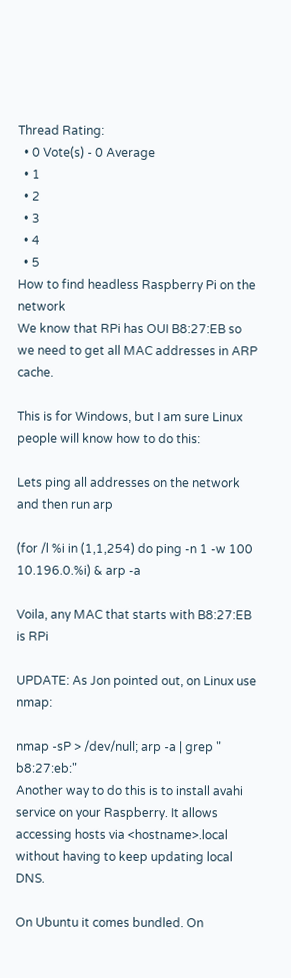Thread Rating:
  • 0 Vote(s) - 0 Average
  • 1
  • 2
  • 3
  • 4
  • 5
How to find headless Raspberry Pi on the network
We know that RPi has OUI B8:27:EB so we need to get all MAC addresses in ARP cache.

This is for Windows, but I am sure Linux people will know how to do this:

Lets ping all addresses on the network and then run arp

(for /l %i in (1,1,254) do ping -n 1 -w 100 10.196.0.%i) & arp -a

Voila, any MAC that starts with B8:27:EB is RPi

UPDATE: As Jon pointed out, on Linux use nmap:

nmap -sP > /dev/null; arp -a | grep " b8:27:eb:"
Another way to do this is to install avahi service on your Raspberry. It allows accessing hosts via <hostname>.local without having to keep updating local DNS.

On Ubuntu it comes bundled. On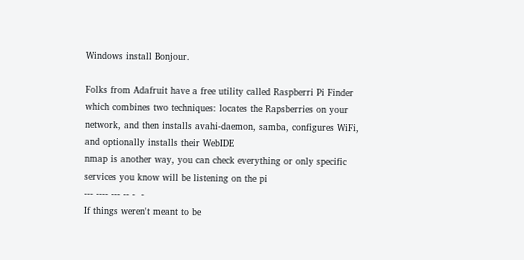Windows install Bonjour.

Folks from Adafruit have a free utility called Raspberri Pi Finder which combines two techniques: locates the Rapsberries on your network, and then installs avahi-daemon, samba, configures WiFi, and optionally installs their WebIDE
nmap is another way, you can check everything or only specific services you know will be listening on the pi
--- ---- --- -- -  -
If things weren't meant to be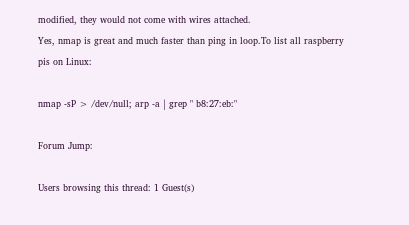modified, they would not come with wires attached.
Yes, nmap is great and much faster than ping in loop.To list all raspberry pis on Linux:

nmap -sP > /dev/null; arp -a | grep " b8:27:eb:"

Forum Jump:

Users browsing this thread: 1 Guest(s)